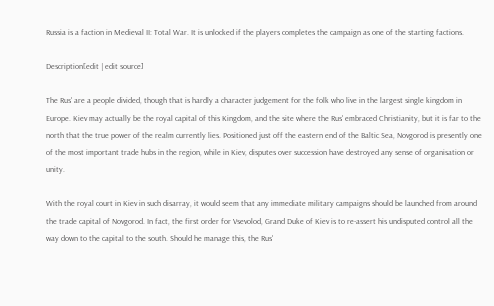Russia is a faction in Medieval II: Total War. It is unlocked if the players completes the campaign as one of the starting factions.

Description[edit | edit source]

The Rus' are a people divided, though that is hardly a character judgement for the folk who live in the largest single kingdom in Europe. Kiev may actually be the royal capital of this Kingdom, and the site where the Rus' embraced Christianity, but it is far to the north that the true power of the realm currently lies. Positioned just off the eastern end of the Baltic Sea, Novgorod is presently one of the most important trade hubs in the region, while in Kiev, disputes over succession have destroyed any sense of organisation or unity.

With the royal court in Kiev in such disarray, it would seem that any immediate military campaigns should be launched from around the trade capital of Novgorod. In fact, the first order for Vsevolod, Grand Duke of Kiev is to re-assert his undisputed control all the way down to the capital to the south. Should he manage this, the Rus'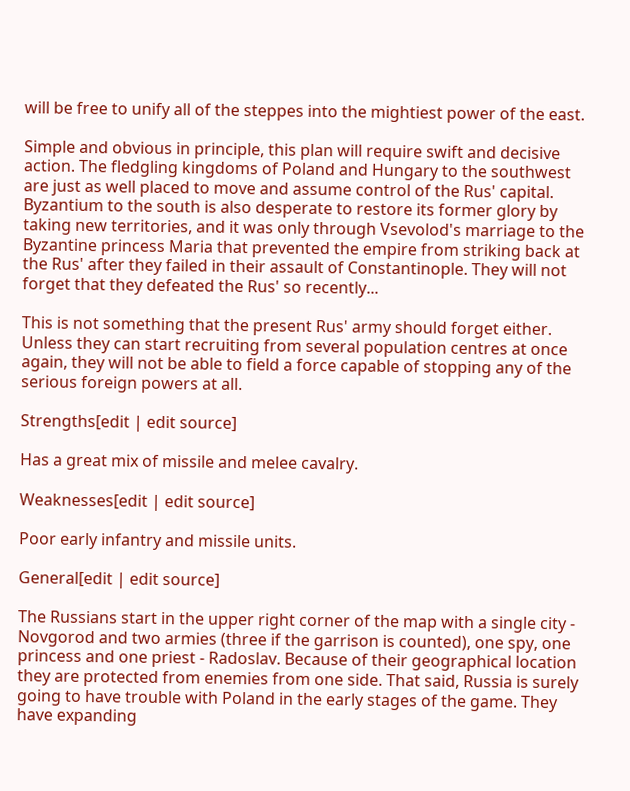will be free to unify all of the steppes into the mightiest power of the east.

Simple and obvious in principle, this plan will require swift and decisive action. The fledgling kingdoms of Poland and Hungary to the southwest are just as well placed to move and assume control of the Rus' capital. Byzantium to the south is also desperate to restore its former glory by taking new territories, and it was only through Vsevolod's marriage to the Byzantine princess Maria that prevented the empire from striking back at the Rus' after they failed in their assault of Constantinople. They will not forget that they defeated the Rus' so recently...

This is not something that the present Rus' army should forget either. Unless they can start recruiting from several population centres at once again, they will not be able to field a force capable of stopping any of the serious foreign powers at all.

Strengths[edit | edit source]

Has a great mix of missile and melee cavalry.

Weaknesses[edit | edit source]

Poor early infantry and missile units.

General[edit | edit source]

The Russians start in the upper right corner of the map with a single city - Novgorod and two armies (three if the garrison is counted), one spy, one princess and one priest - Radoslav. Because of their geographical location they are protected from enemies from one side. That said, Russia is surely going to have trouble with Poland in the early stages of the game. They have expanding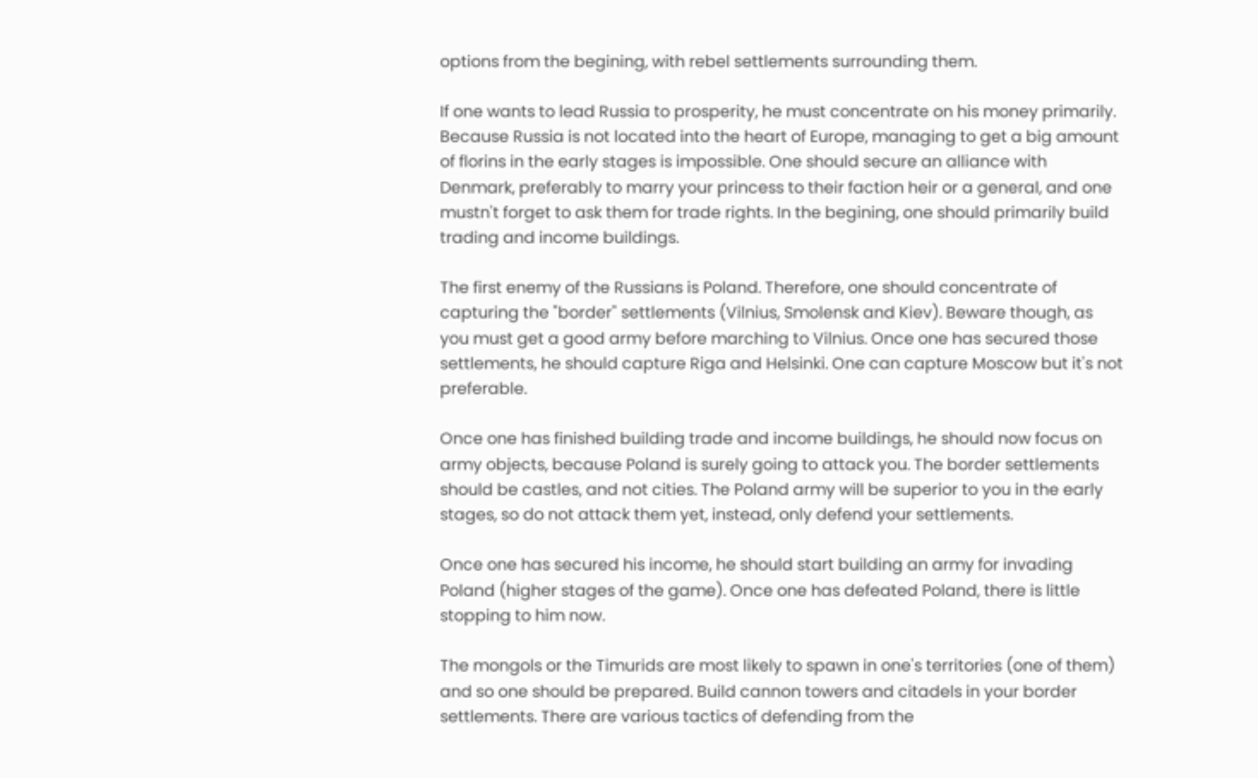options from the begining, with rebel settlements surrounding them.

If one wants to lead Russia to prosperity, he must concentrate on his money primarily. Because Russia is not located into the heart of Europe, managing to get a big amount of florins in the early stages is impossible. One should secure an alliance with Denmark, preferably to marry your princess to their faction heir or a general, and one mustn't forget to ask them for trade rights. In the begining, one should primarily build trading and income buildings.

The first enemy of the Russians is Poland. Therefore, one should concentrate of capturing the "border" settlements (Vilnius, Smolensk and Kiev). Beware though, as you must get a good army before marching to Vilnius. Once one has secured those settlements, he should capture Riga and Helsinki. One can capture Moscow but it's not preferable.

Once one has finished building trade and income buildings, he should now focus on army objects, because Poland is surely going to attack you. The border settlements should be castles, and not cities. The Poland army will be superior to you in the early stages, so do not attack them yet, instead, only defend your settlements.

Once one has secured his income, he should start building an army for invading Poland (higher stages of the game). Once one has defeated Poland, there is little stopping to him now.

The mongols or the Timurids are most likely to spawn in one's territories (one of them) and so one should be prepared. Build cannon towers and citadels in your border settlements. There are various tactics of defending from the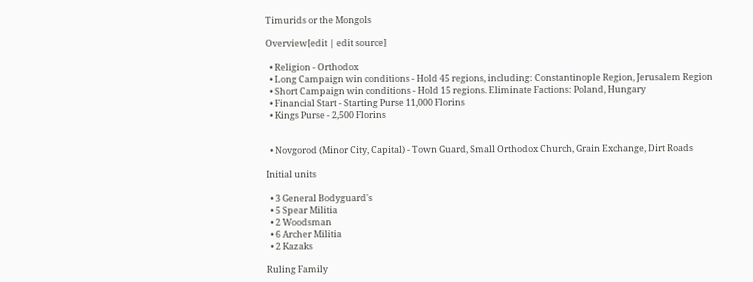Timurids or the Mongols

Overview[edit | edit source]

  • Religion - Orthodox
  • Long Campaign win conditions - Hold 45 regions, including: Constantinople Region, Jerusalem Region
  • Short Campaign win conditions - Hold 15 regions. Eliminate Factions: Poland, Hungary
  • Financial Start - Starting Purse 11,000 Florins
  • Kings Purse - 2,500 Florins


  • Novgorod (Minor City, Capital) - Town Guard, Small Orthodox Church, Grain Exchange, Dirt Roads

Initial units

  • 3 General Bodyguard's
  • 5 Spear Militia
  • 2 Woodsman
  • 6 Archer Militia
  • 2 Kazaks

Ruling Family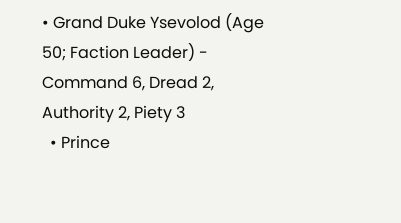• Grand Duke Ysevolod (Age 50; Faction Leader) - Command 6, Dread 2, Authority 2, Piety 3
  • Prince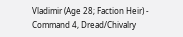Vladimir (Age 28; Faction Heir) - Command 4, Dread/Chivalry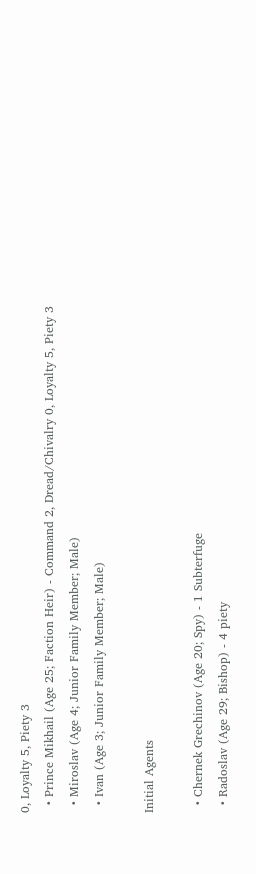0, Loyalty 5, Piety 3
  • Prince Mikhail (Age 25; Faction Heir) - Command 2, Dread/Chivalry 0, Loyalty 5, Piety 3
  • Miroslav (Age 4; Junior Family Member; Male)
  • Ivan (Age 3; Junior Family Member; Male)

Initial Agents

  • Chernek Grechinov (Age 20; Spy) - 1 Subterfuge
  • Radoslav (Age 29; Bishop) - 4 piety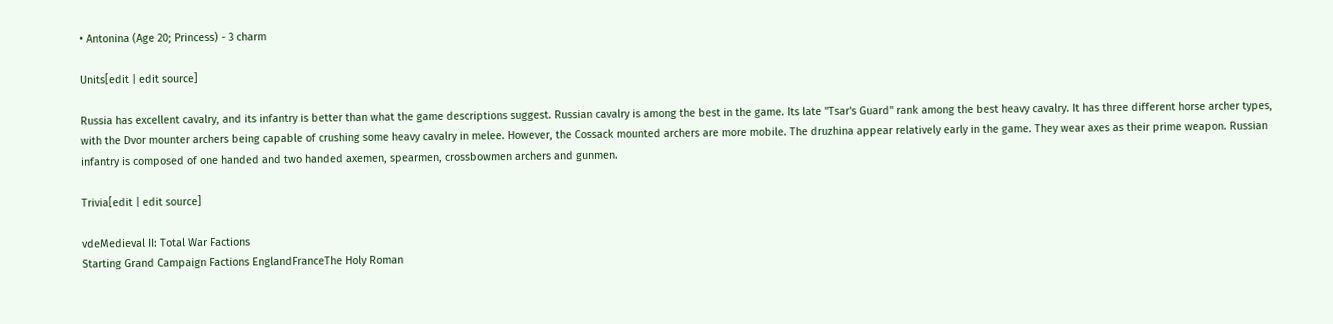• Antonina (Age 20; Princess) - 3 charm

Units[edit | edit source]

Russia has excellent cavalry, and its infantry is better than what the game descriptions suggest. Russian cavalry is among the best in the game. Its late "Tsar's Guard" rank among the best heavy cavalry. It has three different horse archer types, with the Dvor mounter archers being capable of crushing some heavy cavalry in melee. However, the Cossack mounted archers are more mobile. The druzhina appear relatively early in the game. They wear axes as their prime weapon. Russian infantry is composed of one handed and two handed axemen, spearmen, crossbowmen archers and gunmen.

Trivia[edit | edit source]

vdeMedieval II: Total War Factions
Starting Grand Campaign Factions EnglandFranceThe Holy Roman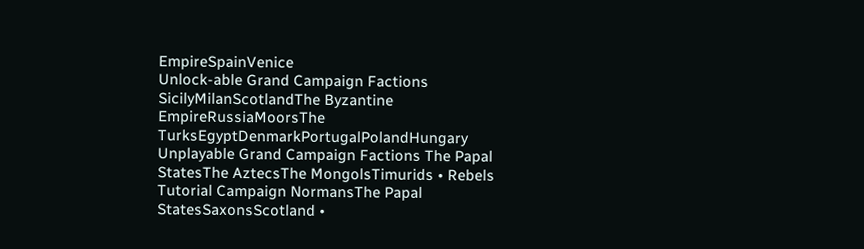EmpireSpainVenice
Unlock-able Grand Campaign Factions SicilyMilanScotlandThe Byzantine EmpireRussiaMoorsThe TurksEgyptDenmarkPortugalPolandHungary
Unplayable Grand Campaign Factions The Papal StatesThe AztecsThe MongolsTimurids • Rebels
Tutorial Campaign NormansThe Papal StatesSaxonsScotland •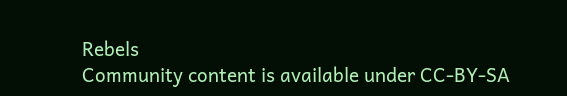Rebels
Community content is available under CC-BY-SA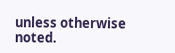unless otherwise noted.